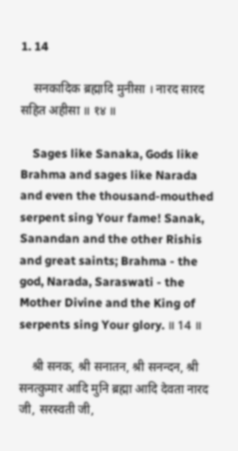1. 14

    सनकादिक ब्रह्मादि मुनीसा । नारद सारद सहित अहीसा ॥ १४ ॥

    Sages like Sanaka, Gods like Brahma and sages like Narada and even the thousand-mouthed serpent sing Your fame! Sanak, Sanandan and the other Rishis and great saints; Brahma - the god, Narada, Saraswati - the Mother Divine and the King of serpents sing Your glory. ॥ 14 ॥

    श्री सनक, श्री सनातन, श्री सनन्दन, श्री सनत्कुमार आदि मुनि ब्रह्मा आदि देवता नारद जी, सरस्वती जी,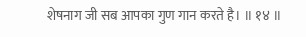शेषनाग जी सब आपका गुण गान करते है। ॥ १४ ॥